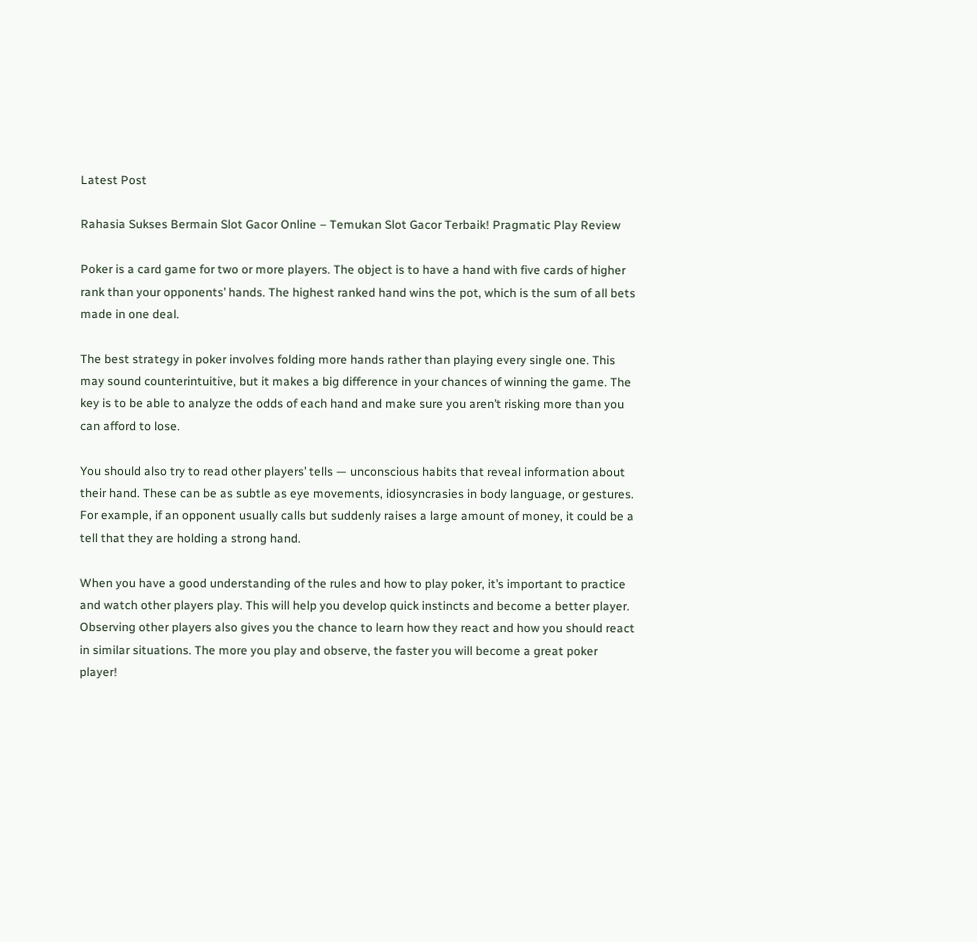Latest Post

Rahasia Sukses Bermain Slot Gacor Online – Temukan Slot Gacor Terbaik! Pragmatic Play Review

Poker is a card game for two or more players. The object is to have a hand with five cards of higher rank than your opponents’ hands. The highest ranked hand wins the pot, which is the sum of all bets made in one deal.

The best strategy in poker involves folding more hands rather than playing every single one. This may sound counterintuitive, but it makes a big difference in your chances of winning the game. The key is to be able to analyze the odds of each hand and make sure you aren’t risking more than you can afford to lose.

You should also try to read other players’ tells — unconscious habits that reveal information about their hand. These can be as subtle as eye movements, idiosyncrasies in body language, or gestures. For example, if an opponent usually calls but suddenly raises a large amount of money, it could be a tell that they are holding a strong hand.

When you have a good understanding of the rules and how to play poker, it’s important to practice and watch other players play. This will help you develop quick instincts and become a better player. Observing other players also gives you the chance to learn how they react and how you should react in similar situations. The more you play and observe, the faster you will become a great poker player!